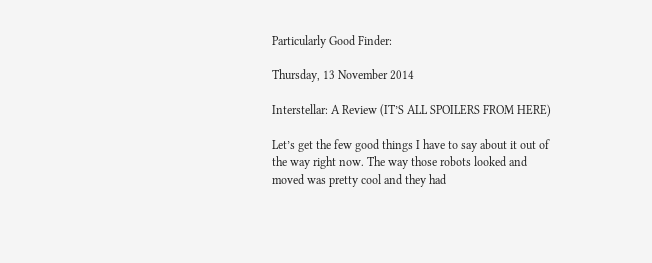Particularly Good Finder:

Thursday, 13 November 2014

Interstellar: A Review (IT’S ALL SPOILERS FROM HERE)

Let’s get the few good things I have to say about it out of the way right now. The way those robots looked and moved was pretty cool and they had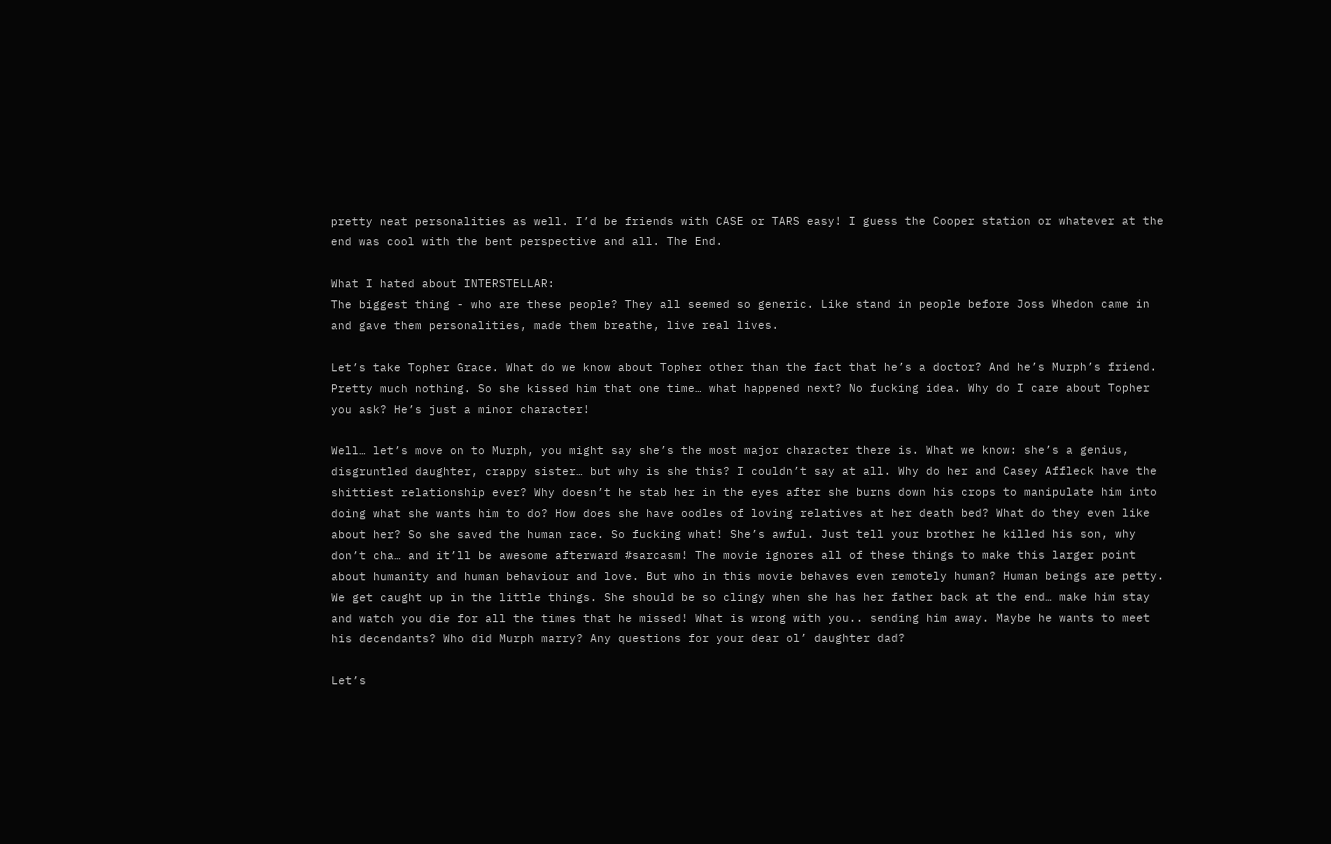pretty neat personalities as well. I’d be friends with CASE or TARS easy! I guess the Cooper station or whatever at the end was cool with the bent perspective and all. The End.

What I hated about INTERSTELLAR:
The biggest thing - who are these people? They all seemed so generic. Like stand in people before Joss Whedon came in and gave them personalities, made them breathe, live real lives.

Let’s take Topher Grace. What do we know about Topher other than the fact that he’s a doctor? And he’s Murph’s friend. Pretty much nothing. So she kissed him that one time… what happened next? No fucking idea. Why do I care about Topher you ask? He’s just a minor character!

Well… let’s move on to Murph, you might say she’s the most major character there is. What we know: she’s a genius, disgruntled daughter, crappy sister… but why is she this? I couldn’t say at all. Why do her and Casey Affleck have the shittiest relationship ever? Why doesn’t he stab her in the eyes after she burns down his crops to manipulate him into doing what she wants him to do? How does she have oodles of loving relatives at her death bed? What do they even like about her? So she saved the human race. So fucking what! She’s awful. Just tell your brother he killed his son, why don’t cha… and it’ll be awesome afterward #sarcasm! The movie ignores all of these things to make this larger point about humanity and human behaviour and love. But who in this movie behaves even remotely human? Human beings are petty. We get caught up in the little things. She should be so clingy when she has her father back at the end… make him stay and watch you die for all the times that he missed! What is wrong with you.. sending him away. Maybe he wants to meet his decendants? Who did Murph marry? Any questions for your dear ol’ daughter dad?

Let’s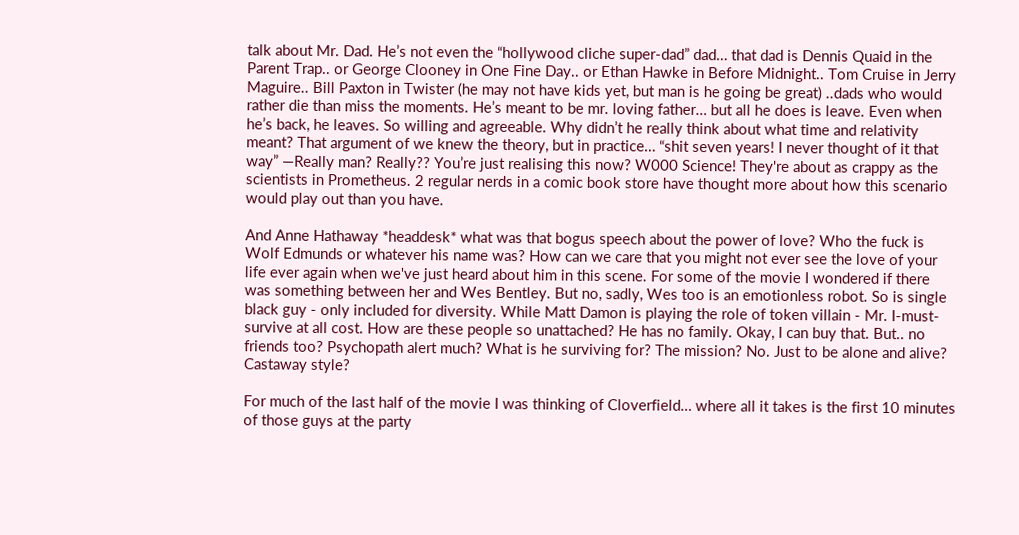talk about Mr. Dad. He’s not even the “hollywood cliche super-dad” dad… that dad is Dennis Quaid in the Parent Trap.. or George Clooney in One Fine Day.. or Ethan Hawke in Before Midnight.. Tom Cruise in Jerry Maguire.. Bill Paxton in Twister (he may not have kids yet, but man is he going be great) ..dads who would rather die than miss the moments. He’s meant to be mr. loving father… but all he does is leave. Even when he’s back, he leaves. So willing and agreeable. Why didn’t he really think about what time and relativity meant? That argument of we knew the theory, but in practice… “shit seven years! I never thought of it that way” —Really man? Really?? You’re just realising this now? W000 Science! They're about as crappy as the scientists in Prometheus. 2 regular nerds in a comic book store have thought more about how this scenario would play out than you have.

And Anne Hathaway *headdesk* what was that bogus speech about the power of love? Who the fuck is Wolf Edmunds or whatever his name was? How can we care that you might not ever see the love of your life ever again when we've just heard about him in this scene. For some of the movie I wondered if there was something between her and Wes Bentley. But no, sadly, Wes too is an emotionless robot. So is single black guy - only included for diversity. While Matt Damon is playing the role of token villain - Mr. I-must-survive at all cost. How are these people so unattached? He has no family. Okay, I can buy that. But.. no friends too? Psychopath alert much? What is he surviving for? The mission? No. Just to be alone and alive? Castaway style?

For much of the last half of the movie I was thinking of Cloverfield… where all it takes is the first 10 minutes of those guys at the party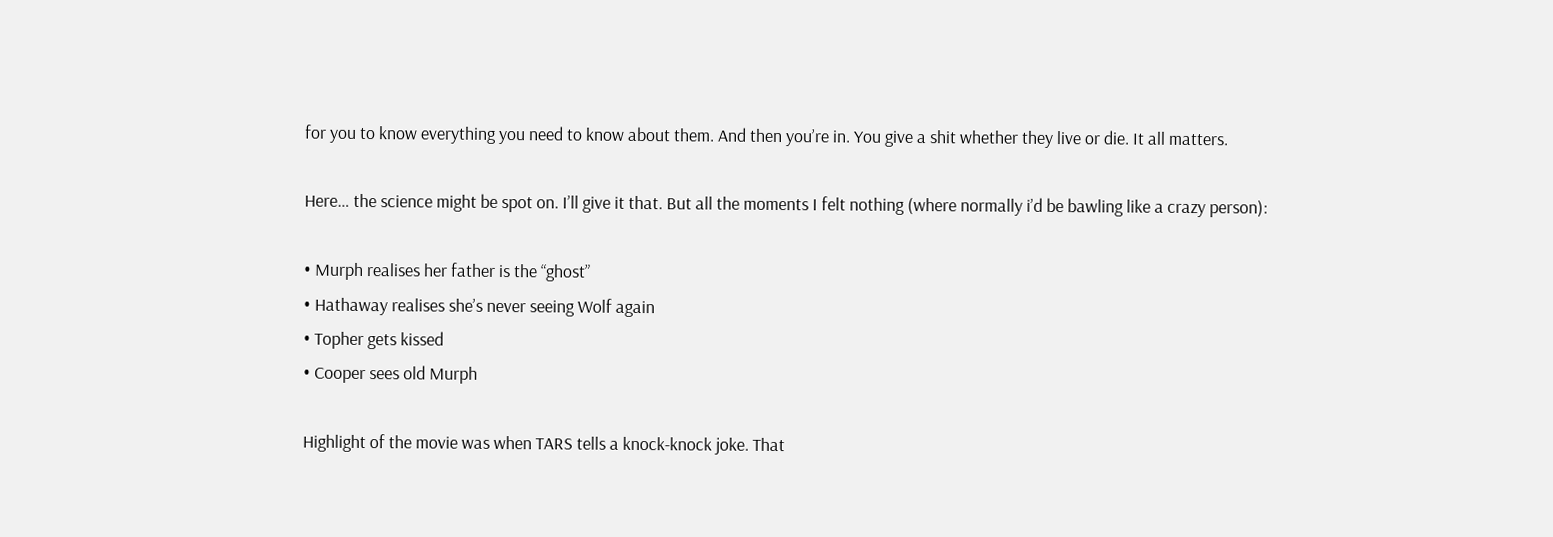for you to know everything you need to know about them. And then you’re in. You give a shit whether they live or die. It all matters.

Here… the science might be spot on. I’ll give it that. But all the moments I felt nothing (where normally i’d be bawling like a crazy person):

• Murph realises her father is the “ghost”
• Hathaway realises she’s never seeing Wolf again
• Topher gets kissed
• Cooper sees old Murph

Highlight of the movie was when TARS tells a knock-knock joke. That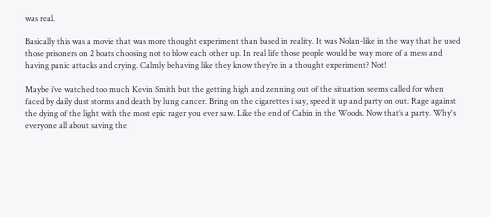was real.

Basically this was a movie that was more thought experiment than based in reality. It was Nolan-like in the way that he used those prisoners on 2 boats choosing not to blow each other up. In real life those people would be way more of a mess and having panic attacks and crying. Calmly behaving like they know they’re in a thought experiment? Not!

Maybe i’ve watched too much Kevin Smith but the getting high and zenning out of the situation seems called for when faced by daily dust storms and death by lung cancer. Bring on the cigarettes i say, speed it up and party on out. Rage against the dying of the light with the most epic rager you ever saw. Like the end of Cabin in the Woods. Now that’s a party. Why's everyone all about saving the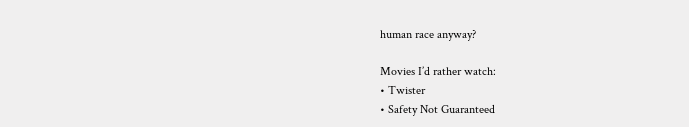human race anyway?

Movies I’d rather watch:
• Twister
• Safety Not Guaranteed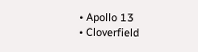• Apollo 13
• Cloverfield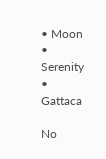• Moon
• Serenity
• Gattaca

No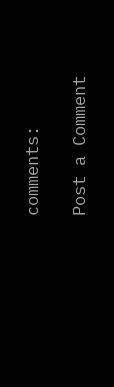comments:

Post a Comment